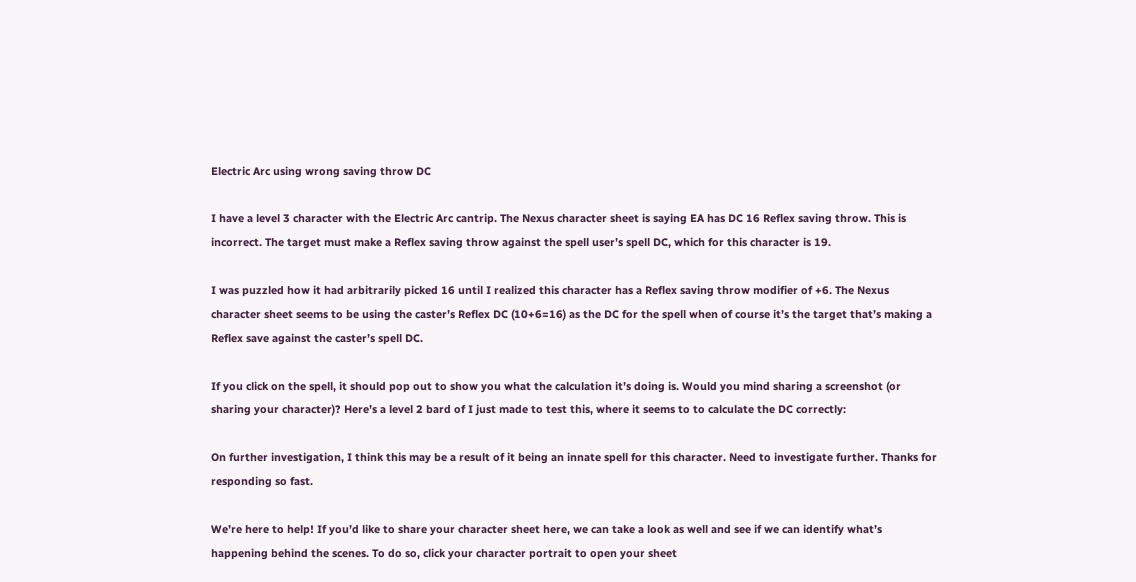Electric Arc using wrong saving throw DC

I have a level 3 character with the Electric Arc cantrip. The Nexus character sheet is saying EA has DC 16 Reflex saving throw. This is incorrect. The target must make a Reflex saving throw against the spell user’s spell DC, which for this character is 19.

I was puzzled how it had arbitrarily picked 16 until I realized this character has a Reflex saving throw modifier of +6. The Nexus character sheet seems to be using the caster’s Reflex DC (10+6=16) as the DC for the spell when of course it’s the target that’s making a Reflex save against the caster’s spell DC.

If you click on the spell, it should pop out to show you what the calculation it’s doing is. Would you mind sharing a screenshot (or sharing your character)? Here’s a level 2 bard of I just made to test this, where it seems to to calculate the DC correctly:

On further investigation, I think this may be a result of it being an innate spell for this character. Need to investigate further. Thanks for responding so fast.

We’re here to help! If you’d like to share your character sheet here, we can take a look as well and see if we can identify what’s happening behind the scenes. To do so, click your character portrait to open your sheet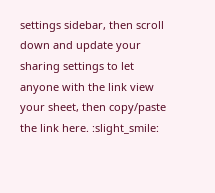settings sidebar, then scroll down and update your sharing settings to let anyone with the link view your sheet, then copy/paste the link here. :slight_smile: